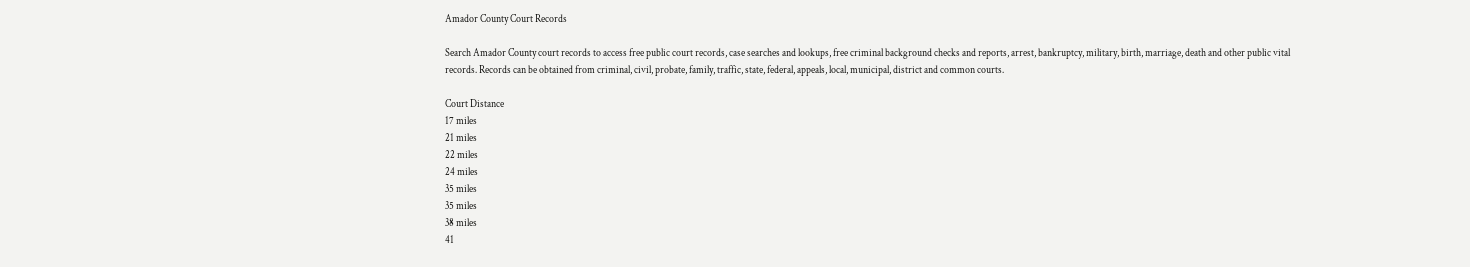Amador County Court Records

Search Amador County court records to access free public court records, case searches and lookups, free criminal background checks and reports, arrest, bankruptcy, military, birth, marriage, death and other public vital records. Records can be obtained from criminal, civil, probate, family, traffic, state, federal, appeals, local, municipal, district and common courts.

Court Distance
17 miles
21 miles
22 miles
24 miles
35 miles
35 miles
38 miles
41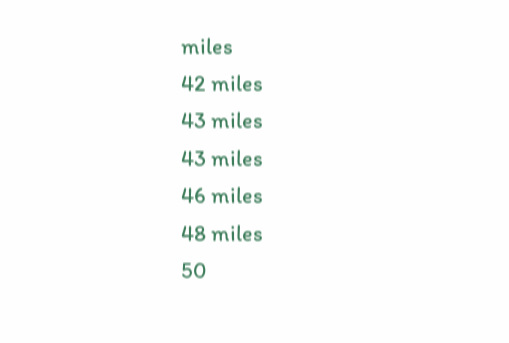miles
42 miles
43 miles
43 miles
46 miles
48 miles
50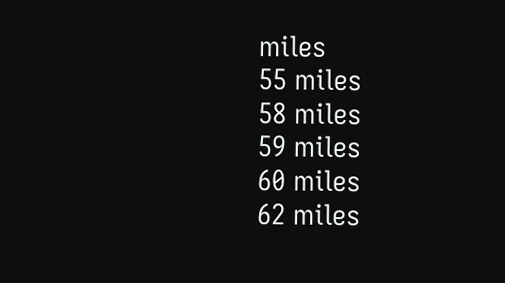miles
55 miles
58 miles
59 miles
60 miles
62 miles